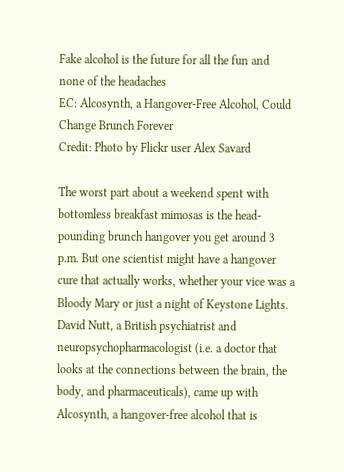Fake alcohol is the future for all the fun and none of the headaches
EC: Alcosynth, a Hangover-Free Alcohol, Could Change Brunch Forever
Credit: Photo by Flickr user Alex Savard

The worst part about a weekend spent with bottomless breakfast mimosas is the head-pounding brunch hangover you get around 3 p.m. But one scientist might have a hangover cure that actually works, whether your vice was a Bloody Mary or just a night of Keystone Lights. David Nutt, a British psychiatrist and neuropsychopharmacologist (i.e. a doctor that looks at the connections between the brain, the body, and pharmaceuticals), came up with Alcosynth, a hangover-free alcohol that is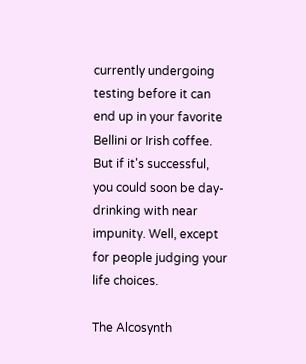currently undergoing testing before it can end up in your favorite Bellini or Irish coffee. But if it's successful, you could soon be day-drinking with near impunity. Well, except for people judging your life choices.

The Alcosynth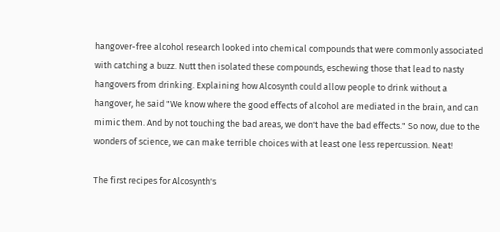hangover-free alcohol research looked into chemical compounds that were commonly associated with catching a buzz. Nutt then isolated these compounds, eschewing those that lead to nasty hangovers from drinking. Explaining how Alcosynth could allow people to drink without a hangover, he said "We know where the good effects of alcohol are mediated in the brain, and can mimic them. And by not touching the bad areas, we don't have the bad effects." So now, due to the wonders of science, we can make terrible choices with at least one less repercussion. Neat!

The first recipes for Alcosynth's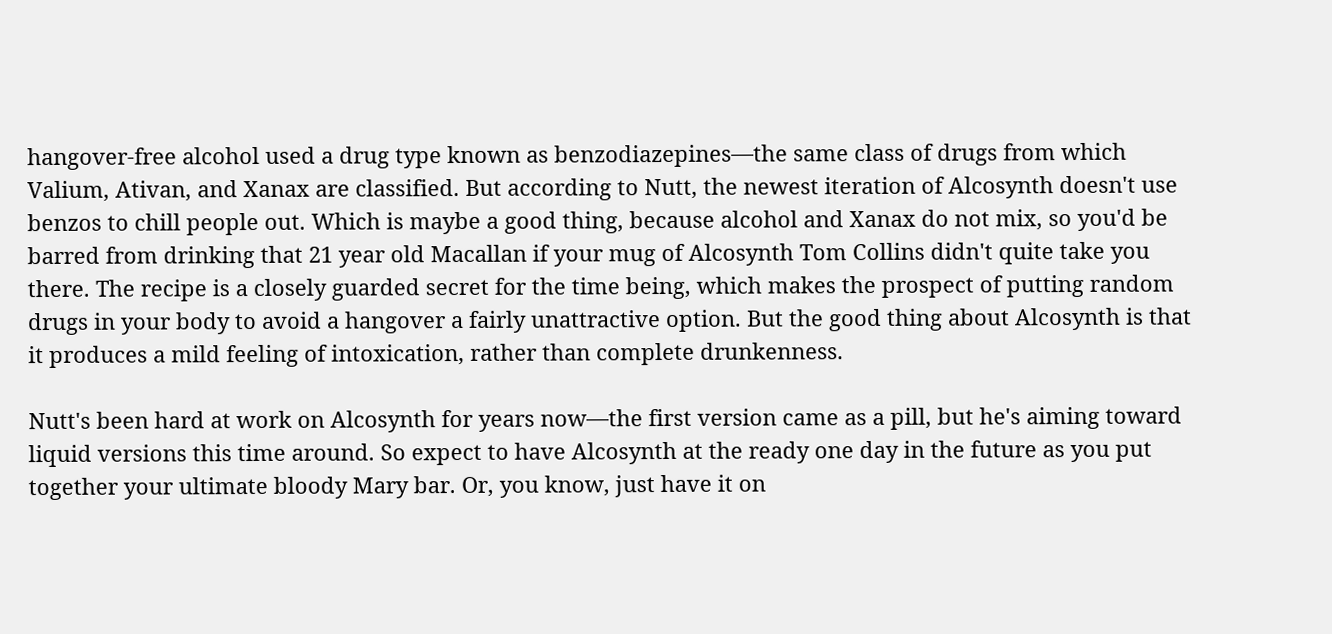hangover-free alcohol used a drug type known as benzodiazepines—the same class of drugs from which Valium, Ativan, and Xanax are classified. But according to Nutt, the newest iteration of Alcosynth doesn't use benzos to chill people out. Which is maybe a good thing, because alcohol and Xanax do not mix, so you'd be barred from drinking that 21 year old Macallan if your mug of Alcosynth Tom Collins didn't quite take you there. The recipe is a closely guarded secret for the time being, which makes the prospect of putting random drugs in your body to avoid a hangover a fairly unattractive option. But the good thing about Alcosynth is that it produces a mild feeling of intoxication, rather than complete drunkenness.

Nutt's been hard at work on Alcosynth for years now—the first version came as a pill, but he's aiming toward liquid versions this time around. So expect to have Alcosynth at the ready one day in the future as you put together your ultimate bloody Mary bar. Or, you know, just have it on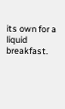its own for a liquid breakfast.